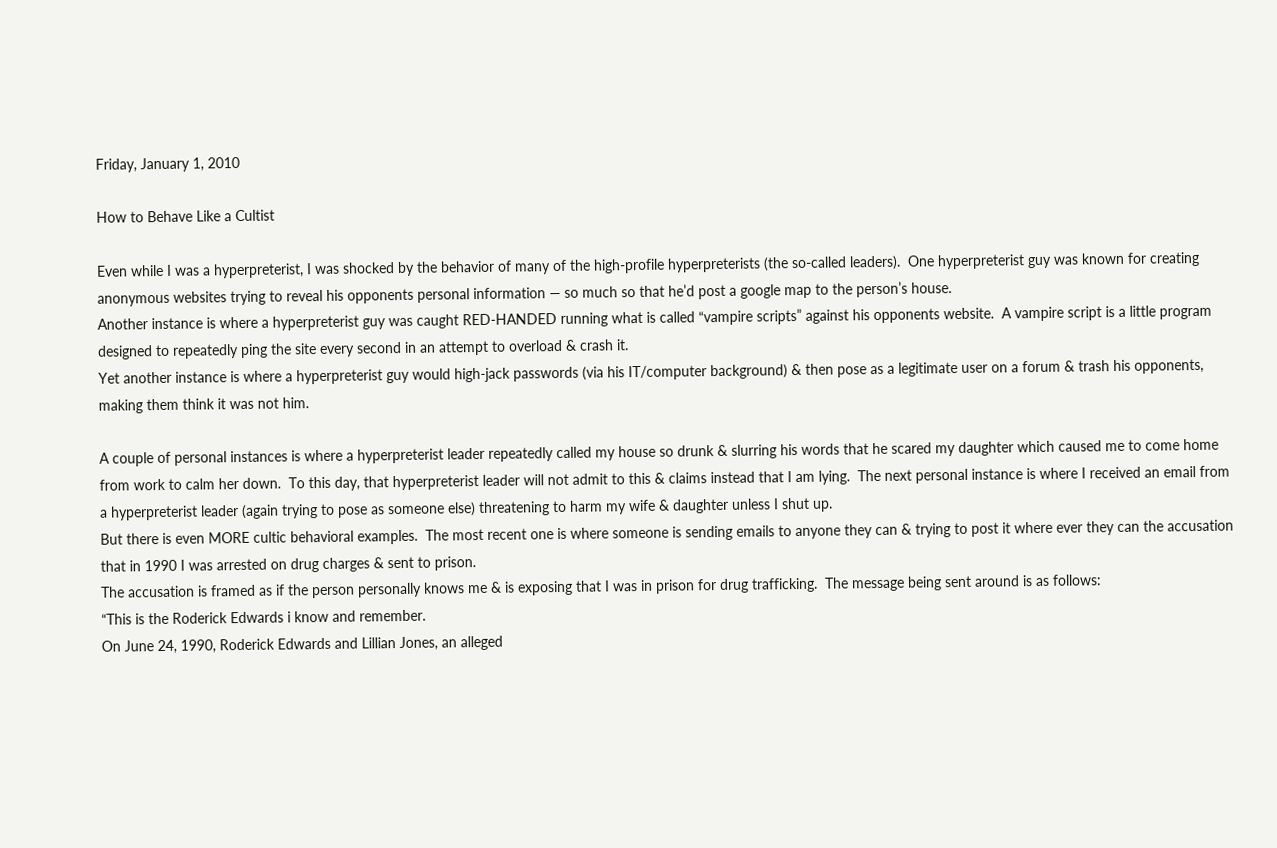Friday, January 1, 2010

How to Behave Like a Cultist

Even while I was a hyperpreterist, I was shocked by the behavior of many of the high-profile hyperpreterists (the so-called leaders).  One hyperpreterist guy was known for creating anonymous websites trying to reveal his opponents personal information — so much so that he’d post a google map to the person’s house.
Another instance is where a hyperpreterist guy was caught RED-HANDED running what is called “vampire scripts” against his opponents website.  A vampire script is a little program designed to repeatedly ping the site every second in an attempt to overload & crash it.
Yet another instance is where a hyperpreterist guy would high-jack passwords (via his IT/computer background) & then pose as a legitimate user on a forum & trash his opponents, making them think it was not him.

A couple of personal instances is where a hyperpreterist leader repeatedly called my house so drunk & slurring his words that he scared my daughter which caused me to come home from work to calm her down.  To this day, that hyperpreterist leader will not admit to this & claims instead that I am lying.  The next personal instance is where I received an email from a hyperpreterist leader (again trying to pose as someone else) threatening to harm my wife & daughter unless I shut up.
But there is even MORE cultic behavioral examples.  The most recent one is where someone is sending emails to anyone they can & trying to post it where ever they can the accusation that in 1990 I was arrested on drug charges & sent to prison.
The accusation is framed as if the person personally knows me & is exposing that I was in prison for drug trafficking.  The message being sent around is as follows:
“This is the Roderick Edwards i know and remember.
On June 24, 1990, Roderick Edwards and Lillian Jones, an alleged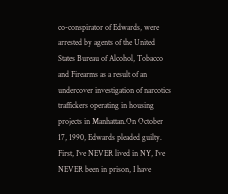co-conspirator of Edwards, were arrested by agents of the United States Bureau of Alcohol, Tobacco and Firearms as a result of an undercover investigation of narcotics traffickers operating in housing projects in Manhattan.On October 17, 1990, Edwards pleaded guilty.
First, I’ve NEVER lived in NY, I’ve NEVER been in prison, I have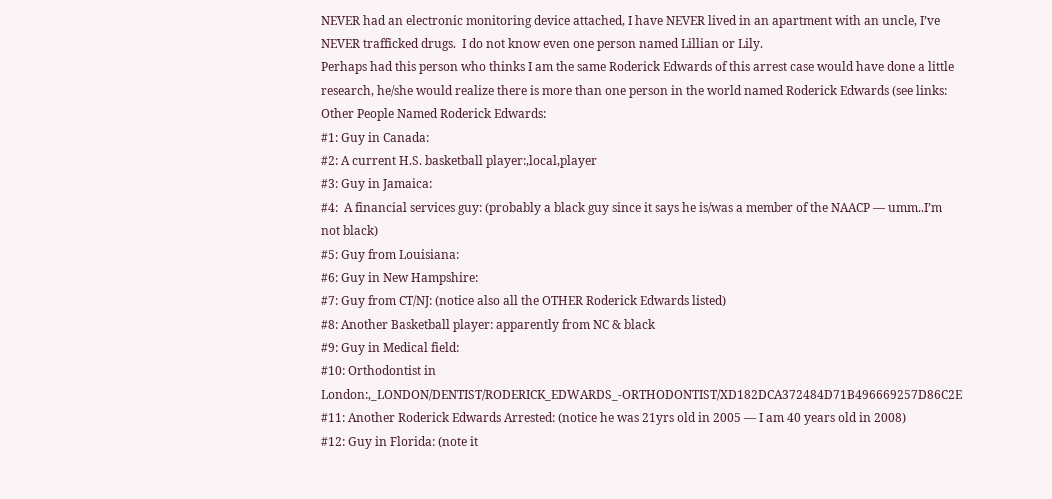NEVER had an electronic monitoring device attached, I have NEVER lived in an apartment with an uncle, I’ve NEVER trafficked drugs.  I do not know even one person named Lillian or Lily.
Perhaps had this person who thinks I am the same Roderick Edwards of this arrest case would have done a little research, he/she would realize there is more than one person in the world named Roderick Edwards (see links:
Other People Named Roderick Edwards:
#1: Guy in Canada:
#2: A current H.S. basketball player:,local,player
#3: Guy in Jamaica:
#4:  A financial services guy: (probably a black guy since it says he is/was a member of the NAACP — umm..I’m not black)
#5: Guy from Louisiana:
#6: Guy in New Hampshire:
#7: Guy from CT/NJ: (notice also all the OTHER Roderick Edwards listed)
#8: Another Basketball player: apparently from NC & black
#9: Guy in Medical field:
#10: Orthodontist in London:,_LONDON/DENTIST/RODERICK_EDWARDS_-ORTHODONTIST/XD182DCA372484D71B496669257D86C2E
#11: Another Roderick Edwards Arrested: (notice he was 21yrs old in 2005 — I am 40 years old in 2008)
#12: Guy in Florida: (note it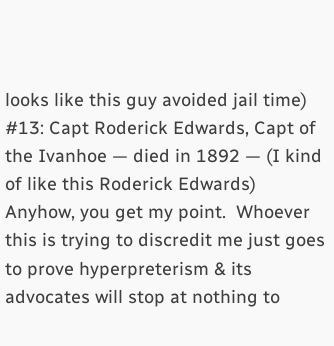looks like this guy avoided jail time)
#13: Capt Roderick Edwards, Capt of the Ivanhoe — died in 1892 — (I kind of like this Roderick Edwards)
Anyhow, you get my point.  Whoever this is trying to discredit me just goes to prove hyperpreterism & its advocates will stop at nothing to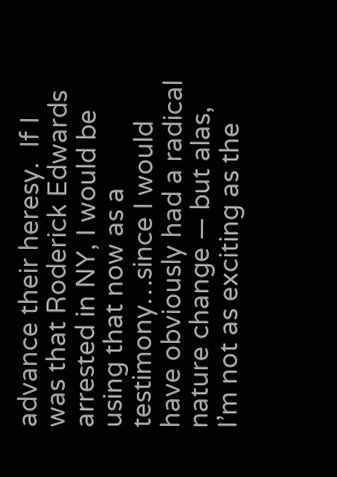advance their heresy.  If I was that Roderick Edwards arrested in NY, I would be using that now as a testimony…since I would have obviously had a radical nature change — but alas, I’m not as exciting as the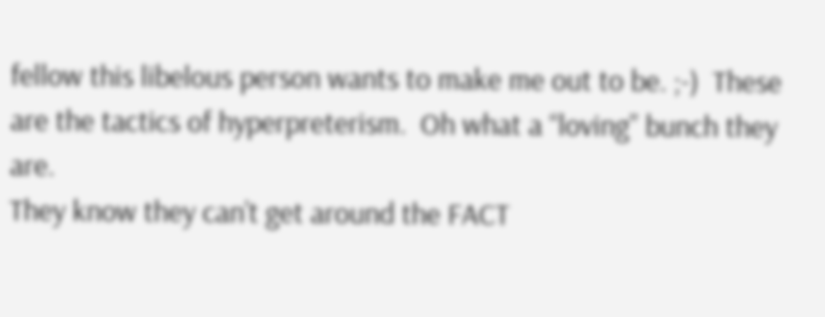fellow this libelous person wants to make me out to be. ;-)  These are the tactics of hyperpreterism.  Oh what a “loving” bunch they are.
They know they can’t get around the FACT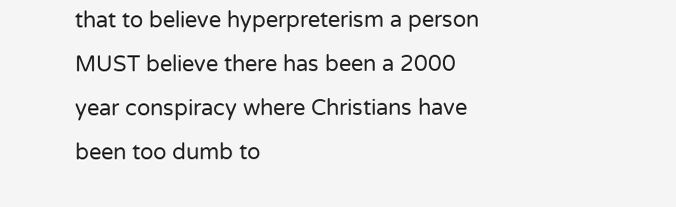that to believe hyperpreterism a person MUST believe there has been a 2000 year conspiracy where Christians have been too dumb to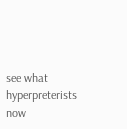see what hyperpreterists now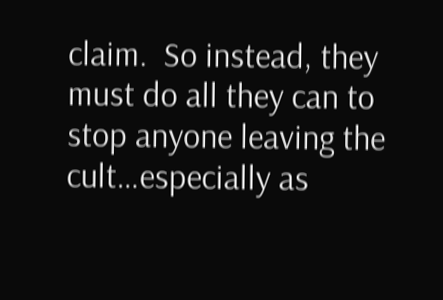claim.  So instead, they must do all they can to stop anyone leaving the cult…especially as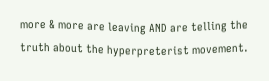more & more are leaving AND are telling the truth about the hyperpreterist movement.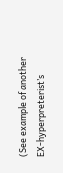(See example of another EX-hyperpreterist’s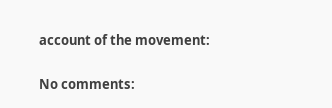account of the movement:

No comments: